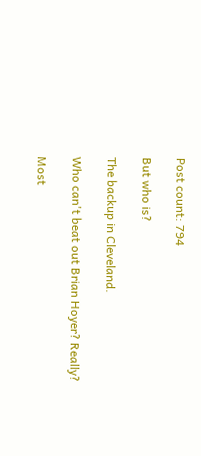Post count: 794

But who is?

The backup in Cleveland.

Who can't beat out Brian Hoyer? Really?

Most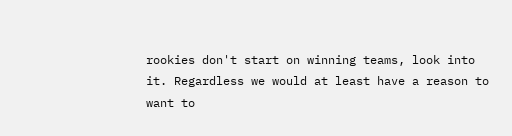rookies don't start on winning teams, look into it. Regardless we would at least have a reason to want to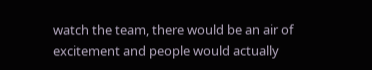watch the team, there would be an air of excitement and people would actually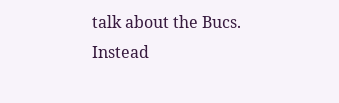talk about the Bucs. Instead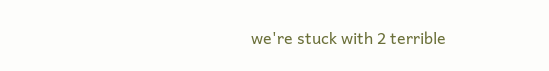we're stuck with 2 terrible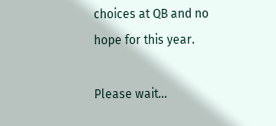choices at QB and no hope for this year.

Please wait…